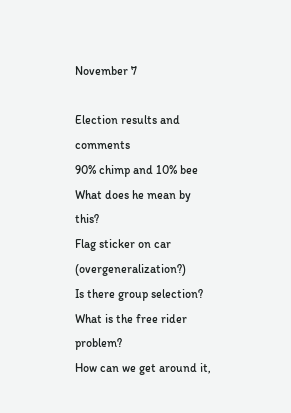November 7

Election results and comments
90% chimp and 10% bee
What does he mean by this?
Flag sticker on car (overgeneralization?)
Is there group selection?
What is the free rider problem?
How can we get around it,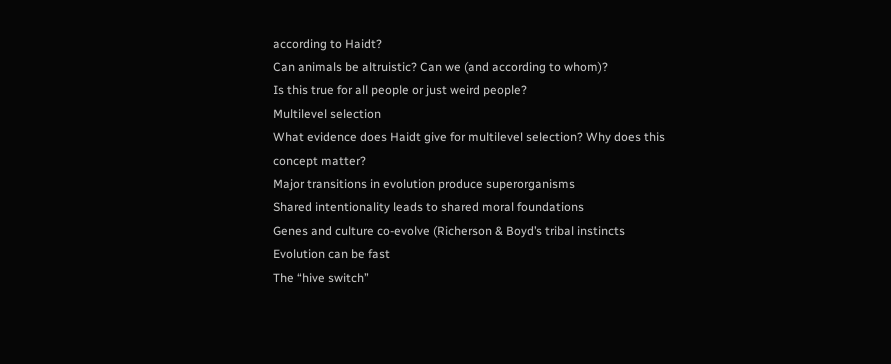according to Haidt?
Can animals be altruistic? Can we (and according to whom)?
Is this true for all people or just weird people?
Multilevel selection
What evidence does Haidt give for multilevel selection? Why does this
concept matter?
Major transitions in evolution produce superorganisms
Shared intentionality leads to shared moral foundations
Genes and culture co-evolve (Richerson & Boyd’s tribal instincts
Evolution can be fast
The “hive switch”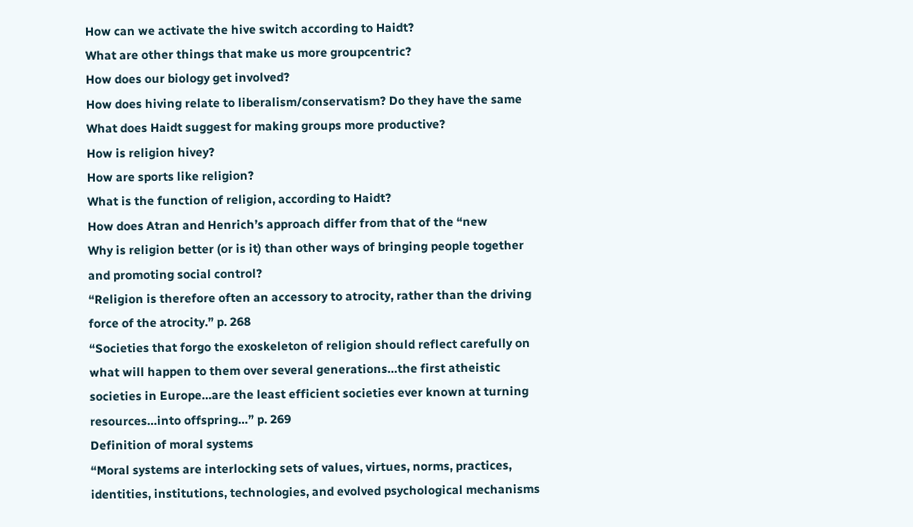How can we activate the hive switch according to Haidt?
What are other things that make us more groupcentric?
How does our biology get involved?
How does hiving relate to liberalism/conservatism? Do they have the same
What does Haidt suggest for making groups more productive?
How is religion hivey?
How are sports like religion?
What is the function of religion, according to Haidt?
How does Atran and Henrich’s approach differ from that of the “new
Why is religion better (or is it) than other ways of bringing people together
and promoting social control?
“Religion is therefore often an accessory to atrocity, rather than the driving
force of the atrocity.” p. 268
“Societies that forgo the exoskeleton of religion should reflect carefully on
what will happen to them over several generations…the first atheistic
societies in Europe…are the least efficient societies ever known at turning
resources…into offspring…” p. 269
Definition of moral systems
“Moral systems are interlocking sets of values, virtues, norms, practices,
identities, institutions, technologies, and evolved psychological mechanisms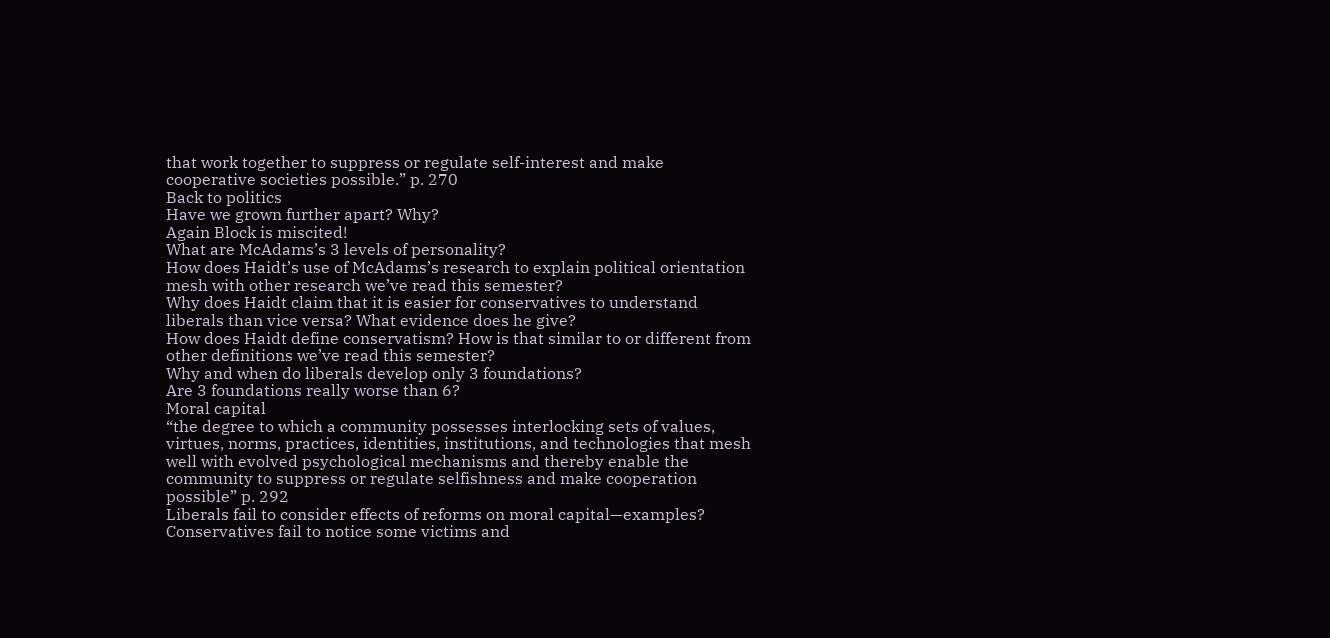that work together to suppress or regulate self-interest and make
cooperative societies possible.” p. 270
Back to politics
Have we grown further apart? Why?
Again Block is miscited!
What are McAdams’s 3 levels of personality?
How does Haidt’s use of McAdams’s research to explain political orientation
mesh with other research we’ve read this semester?
Why does Haidt claim that it is easier for conservatives to understand
liberals than vice versa? What evidence does he give?
How does Haidt define conservatism? How is that similar to or different from
other definitions we’ve read this semester?
Why and when do liberals develop only 3 foundations?
Are 3 foundations really worse than 6?
Moral capital
“the degree to which a community possesses interlocking sets of values,
virtues, norms, practices, identities, institutions, and technologies that mesh
well with evolved psychological mechanisms and thereby enable the
community to suppress or regulate selfishness and make cooperation
possible” p. 292
Liberals fail to consider effects of reforms on moral capital—examples?
Conservatives fail to notice some victims and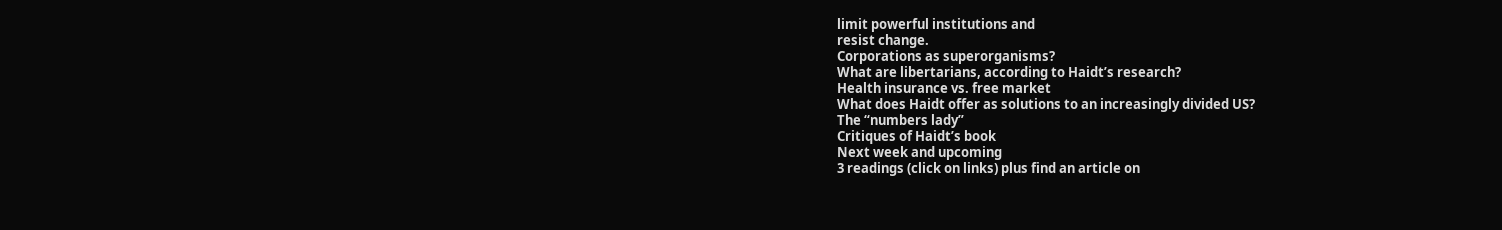limit powerful institutions and
resist change.
Corporations as superorganisms?
What are libertarians, according to Haidt’s research?
Health insurance vs. free market
What does Haidt offer as solutions to an increasingly divided US?
The “numbers lady”
Critiques of Haidt’s book
Next week and upcoming
3 readings (click on links) plus find an article on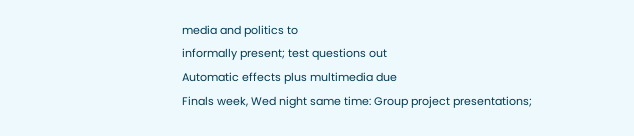media and politics to
informally present; test questions out
Automatic effects plus multimedia due
Finals week, Wed night same time: Group project presentations;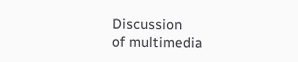Discussion
of multimedia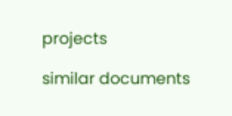projects

similar documents